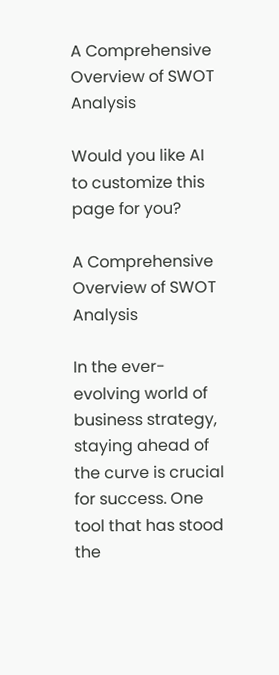A Comprehensive Overview of SWOT Analysis

Would you like AI to customize this page for you?

A Comprehensive Overview of SWOT Analysis

In the ever-evolving world of business strategy, staying ahead of the curve is crucial for success. One tool that has stood the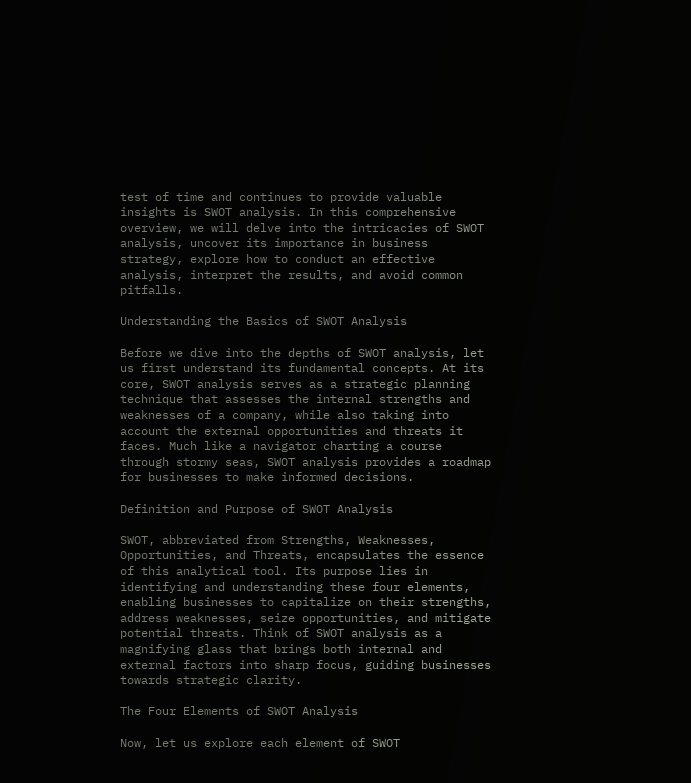test of time and continues to provide valuable insights is SWOT analysis. In this comprehensive overview, we will delve into the intricacies of SWOT analysis, uncover its importance in business strategy, explore how to conduct an effective analysis, interpret the results, and avoid common pitfalls.

Understanding the Basics of SWOT Analysis

Before we dive into the depths of SWOT analysis, let us first understand its fundamental concepts. At its core, SWOT analysis serves as a strategic planning technique that assesses the internal strengths and weaknesses of a company, while also taking into account the external opportunities and threats it faces. Much like a navigator charting a course through stormy seas, SWOT analysis provides a roadmap for businesses to make informed decisions.

Definition and Purpose of SWOT Analysis

SWOT, abbreviated from Strengths, Weaknesses, Opportunities, and Threats, encapsulates the essence of this analytical tool. Its purpose lies in identifying and understanding these four elements, enabling businesses to capitalize on their strengths, address weaknesses, seize opportunities, and mitigate potential threats. Think of SWOT analysis as a magnifying glass that brings both internal and external factors into sharp focus, guiding businesses towards strategic clarity.

The Four Elements of SWOT Analysis

Now, let us explore each element of SWOT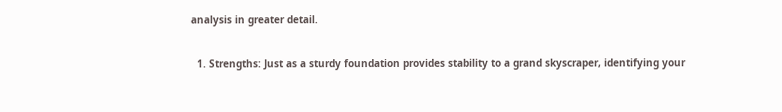analysis in greater detail.

  1. Strengths: Just as a sturdy foundation provides stability to a grand skyscraper, identifying your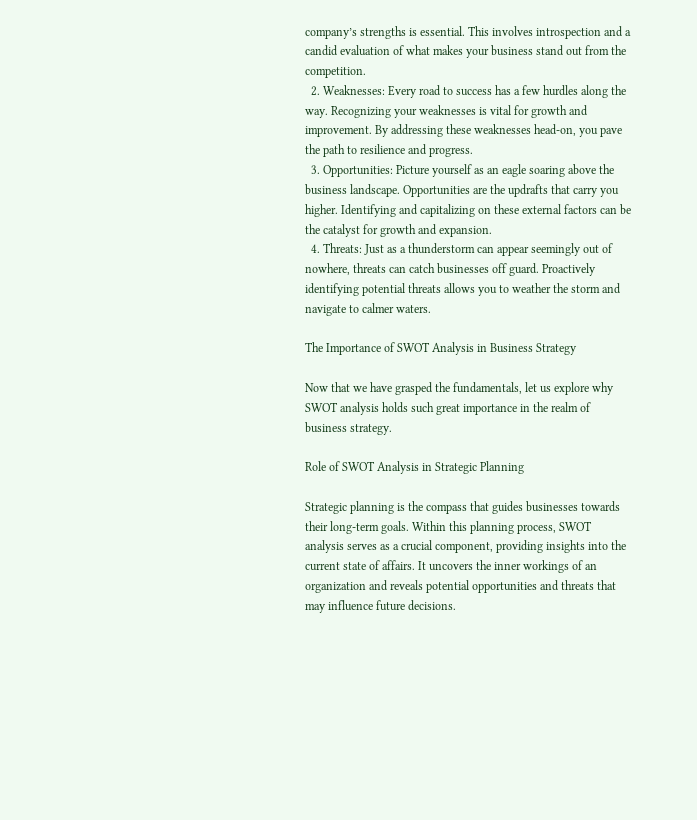company’s strengths is essential. This involves introspection and a candid evaluation of what makes your business stand out from the competition.
  2. Weaknesses: Every road to success has a few hurdles along the way. Recognizing your weaknesses is vital for growth and improvement. By addressing these weaknesses head-on, you pave the path to resilience and progress.
  3. Opportunities: Picture yourself as an eagle soaring above the business landscape. Opportunities are the updrafts that carry you higher. Identifying and capitalizing on these external factors can be the catalyst for growth and expansion.
  4. Threats: Just as a thunderstorm can appear seemingly out of nowhere, threats can catch businesses off guard. Proactively identifying potential threats allows you to weather the storm and navigate to calmer waters.

The Importance of SWOT Analysis in Business Strategy

Now that we have grasped the fundamentals, let us explore why SWOT analysis holds such great importance in the realm of business strategy.

Role of SWOT Analysis in Strategic Planning

Strategic planning is the compass that guides businesses towards their long-term goals. Within this planning process, SWOT analysis serves as a crucial component, providing insights into the current state of affairs. It uncovers the inner workings of an organization and reveals potential opportunities and threats that may influence future decisions.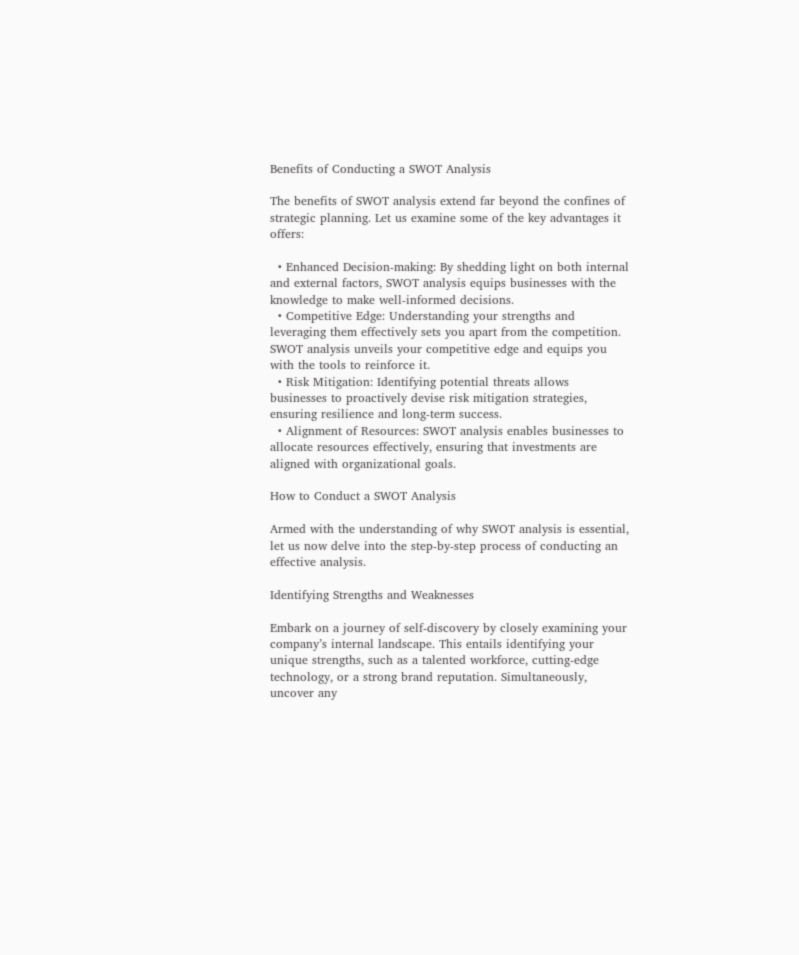Benefits of Conducting a SWOT Analysis

The benefits of SWOT analysis extend far beyond the confines of strategic planning. Let us examine some of the key advantages it offers:

  • Enhanced Decision-making: By shedding light on both internal and external factors, SWOT analysis equips businesses with the knowledge to make well-informed decisions.
  • Competitive Edge: Understanding your strengths and leveraging them effectively sets you apart from the competition. SWOT analysis unveils your competitive edge and equips you with the tools to reinforce it.
  • Risk Mitigation: Identifying potential threats allows businesses to proactively devise risk mitigation strategies, ensuring resilience and long-term success.
  • Alignment of Resources: SWOT analysis enables businesses to allocate resources effectively, ensuring that investments are aligned with organizational goals.

How to Conduct a SWOT Analysis

Armed with the understanding of why SWOT analysis is essential, let us now delve into the step-by-step process of conducting an effective analysis.

Identifying Strengths and Weaknesses

Embark on a journey of self-discovery by closely examining your company’s internal landscape. This entails identifying your unique strengths, such as a talented workforce, cutting-edge technology, or a strong brand reputation. Simultaneously, uncover any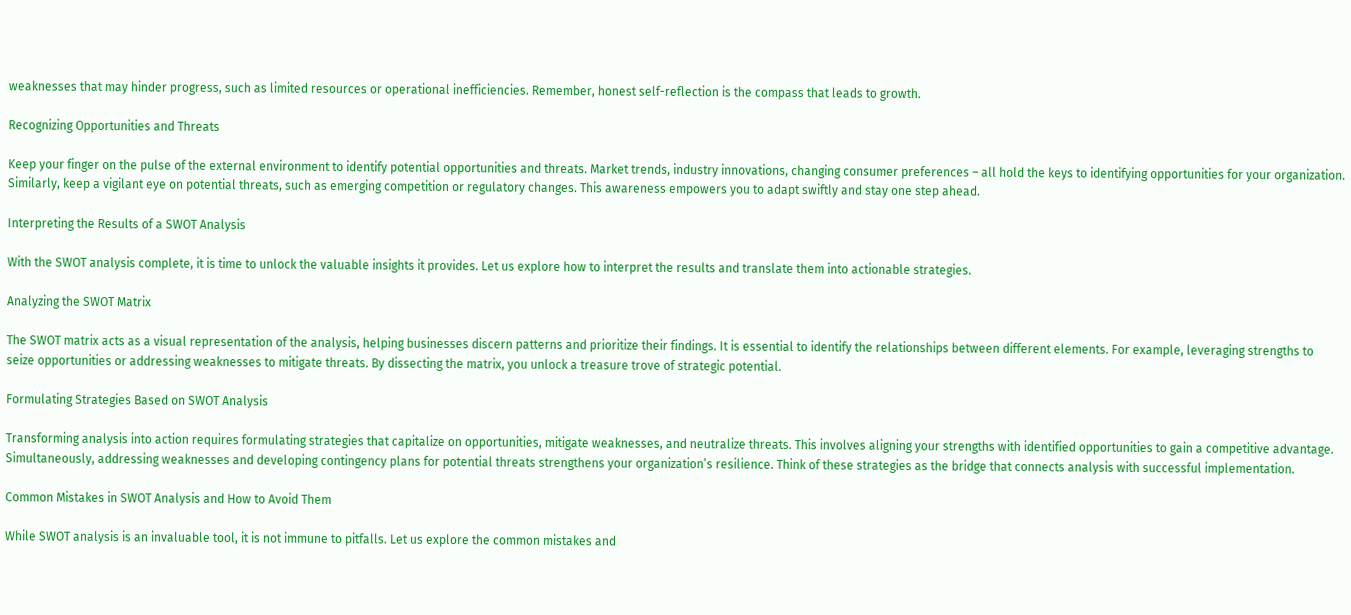weaknesses that may hinder progress, such as limited resources or operational inefficiencies. Remember, honest self-reflection is the compass that leads to growth.

Recognizing Opportunities and Threats

Keep your finger on the pulse of the external environment to identify potential opportunities and threats. Market trends, industry innovations, changing consumer preferences – all hold the keys to identifying opportunities for your organization. Similarly, keep a vigilant eye on potential threats, such as emerging competition or regulatory changes. This awareness empowers you to adapt swiftly and stay one step ahead.

Interpreting the Results of a SWOT Analysis

With the SWOT analysis complete, it is time to unlock the valuable insights it provides. Let us explore how to interpret the results and translate them into actionable strategies.

Analyzing the SWOT Matrix

The SWOT matrix acts as a visual representation of the analysis, helping businesses discern patterns and prioritize their findings. It is essential to identify the relationships between different elements. For example, leveraging strengths to seize opportunities or addressing weaknesses to mitigate threats. By dissecting the matrix, you unlock a treasure trove of strategic potential.

Formulating Strategies Based on SWOT Analysis

Transforming analysis into action requires formulating strategies that capitalize on opportunities, mitigate weaknesses, and neutralize threats. This involves aligning your strengths with identified opportunities to gain a competitive advantage. Simultaneously, addressing weaknesses and developing contingency plans for potential threats strengthens your organization’s resilience. Think of these strategies as the bridge that connects analysis with successful implementation.

Common Mistakes in SWOT Analysis and How to Avoid Them

While SWOT analysis is an invaluable tool, it is not immune to pitfalls. Let us explore the common mistakes and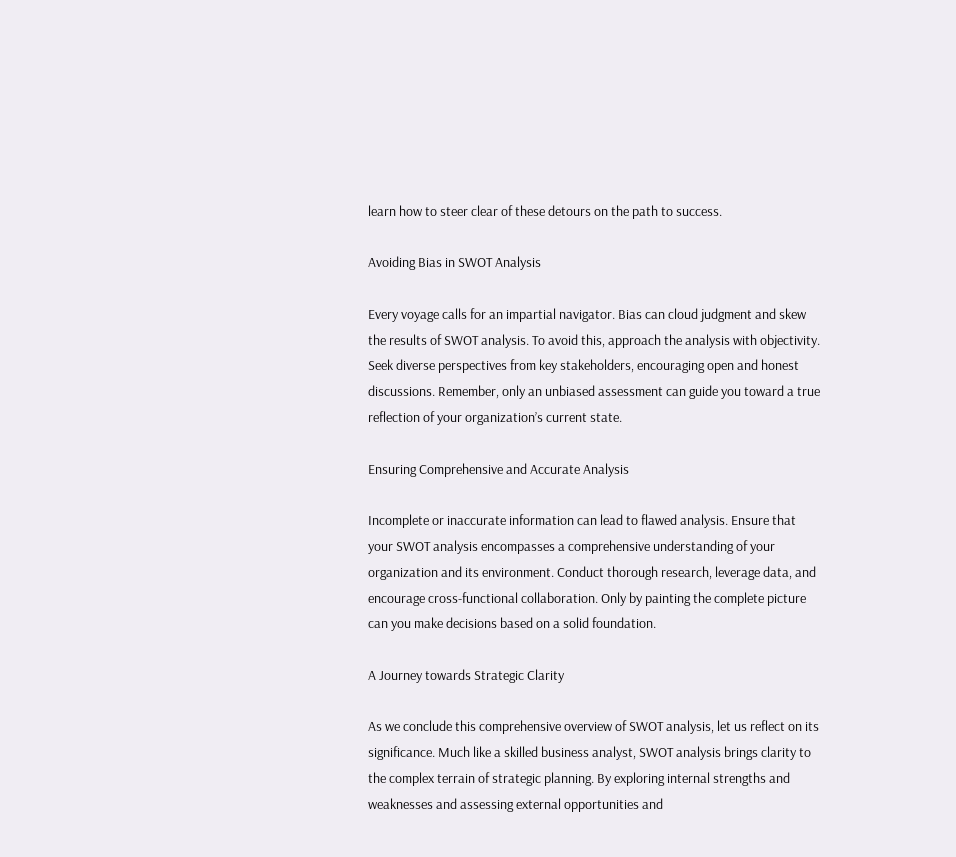learn how to steer clear of these detours on the path to success.

Avoiding Bias in SWOT Analysis

Every voyage calls for an impartial navigator. Bias can cloud judgment and skew the results of SWOT analysis. To avoid this, approach the analysis with objectivity. Seek diverse perspectives from key stakeholders, encouraging open and honest discussions. Remember, only an unbiased assessment can guide you toward a true reflection of your organization’s current state.

Ensuring Comprehensive and Accurate Analysis

Incomplete or inaccurate information can lead to flawed analysis. Ensure that your SWOT analysis encompasses a comprehensive understanding of your organization and its environment. Conduct thorough research, leverage data, and encourage cross-functional collaboration. Only by painting the complete picture can you make decisions based on a solid foundation.

A Journey towards Strategic Clarity

As we conclude this comprehensive overview of SWOT analysis, let us reflect on its significance. Much like a skilled business analyst, SWOT analysis brings clarity to the complex terrain of strategic planning. By exploring internal strengths and weaknesses and assessing external opportunities and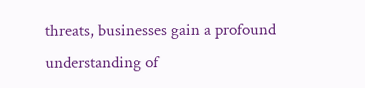threats, businesses gain a profound understanding of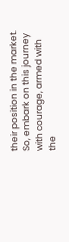their position in the market. So, embark on this journey with courage, armed with the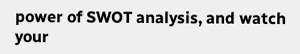power of SWOT analysis, and watch your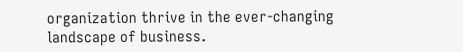organization thrive in the ever-changing landscape of business.